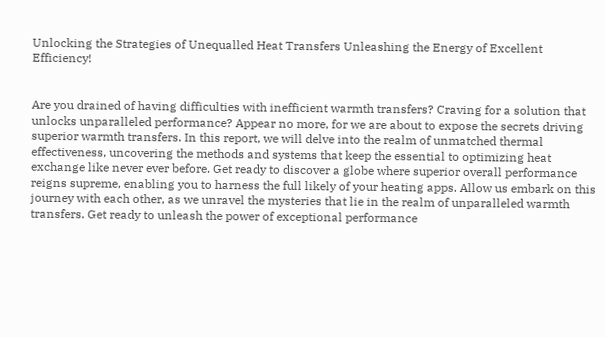Unlocking the Strategies of Unequalled Heat Transfers Unleashing the Energy of Excellent Efficiency!


Are you drained of having difficulties with inefficient warmth transfers? Craving for a solution that unlocks unparalleled performance? Appear no more, for we are about to expose the secrets driving superior warmth transfers. In this report, we will delve into the realm of unmatched thermal effectiveness, uncovering the methods and systems that keep the essential to optimizing heat exchange like never ever before. Get ready to discover a globe where superior overall performance reigns supreme, enabling you to harness the full likely of your heating apps. Allow us embark on this journey with each other, as we unravel the mysteries that lie in the realm of unparalleled warmth transfers. Get ready to unleash the power of exceptional performance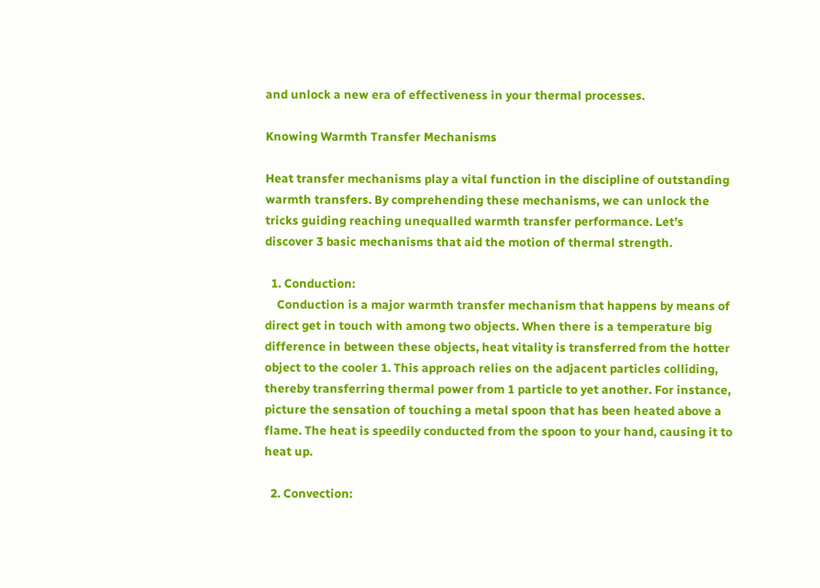and unlock a new era of effectiveness in your thermal processes.

Knowing Warmth Transfer Mechanisms

Heat transfer mechanisms play a vital function in the discipline of outstanding warmth transfers. By comprehending these mechanisms, we can unlock the tricks guiding reaching unequalled warmth transfer performance. Let’s discover 3 basic mechanisms that aid the motion of thermal strength.

  1. Conduction:
    Conduction is a major warmth transfer mechanism that happens by means of direct get in touch with among two objects. When there is a temperature big difference in between these objects, heat vitality is transferred from the hotter object to the cooler 1. This approach relies on the adjacent particles colliding, thereby transferring thermal power from 1 particle to yet another. For instance, picture the sensation of touching a metal spoon that has been heated above a flame. The heat is speedily conducted from the spoon to your hand, causing it to heat up.

  2. Convection: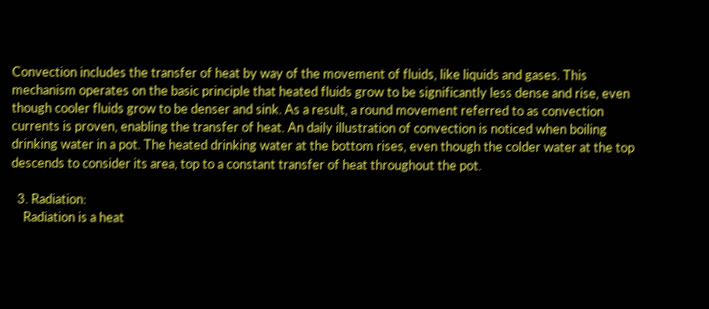Convection includes the transfer of heat by way of the movement of fluids, like liquids and gases. This mechanism operates on the basic principle that heated fluids grow to be significantly less dense and rise, even though cooler fluids grow to be denser and sink. As a result, a round movement referred to as convection currents is proven, enabling the transfer of heat. An daily illustration of convection is noticed when boiling drinking water in a pot. The heated drinking water at the bottom rises, even though the colder water at the top descends to consider its area, top to a constant transfer of heat throughout the pot.

  3. Radiation:
    Radiation is a heat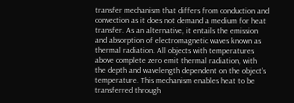transfer mechanism that differs from conduction and convection as it does not demand a medium for heat transfer. As an alternative, it entails the emission and absorption of electromagnetic waves known as thermal radiation. All objects with temperatures above complete zero emit thermal radiation, with the depth and wavelength dependent on the object’s temperature. This mechanism enables heat to be transferred through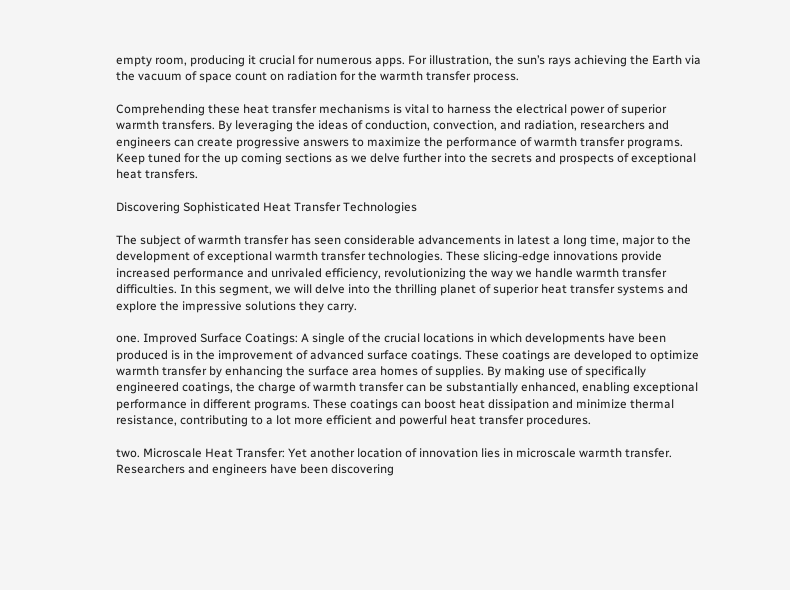empty room, producing it crucial for numerous apps. For illustration, the sun’s rays achieving the Earth via the vacuum of space count on radiation for the warmth transfer process.

Comprehending these heat transfer mechanisms is vital to harness the electrical power of superior warmth transfers. By leveraging the ideas of conduction, convection, and radiation, researchers and engineers can create progressive answers to maximize the performance of warmth transfer programs. Keep tuned for the up coming sections as we delve further into the secrets and prospects of exceptional heat transfers.

Discovering Sophisticated Heat Transfer Technologies

The subject of warmth transfer has seen considerable advancements in latest a long time, major to the development of exceptional warmth transfer technologies. These slicing-edge innovations provide increased performance and unrivaled efficiency, revolutionizing the way we handle warmth transfer difficulties. In this segment, we will delve into the thrilling planet of superior heat transfer systems and explore the impressive solutions they carry.

one. Improved Surface Coatings: A single of the crucial locations in which developments have been produced is in the improvement of advanced surface coatings. These coatings are developed to optimize warmth transfer by enhancing the surface area homes of supplies. By making use of specifically engineered coatings, the charge of warmth transfer can be substantially enhanced, enabling exceptional performance in different programs. These coatings can boost heat dissipation and minimize thermal resistance, contributing to a lot more efficient and powerful heat transfer procedures.

two. Microscale Heat Transfer: Yet another location of innovation lies in microscale warmth transfer. Researchers and engineers have been discovering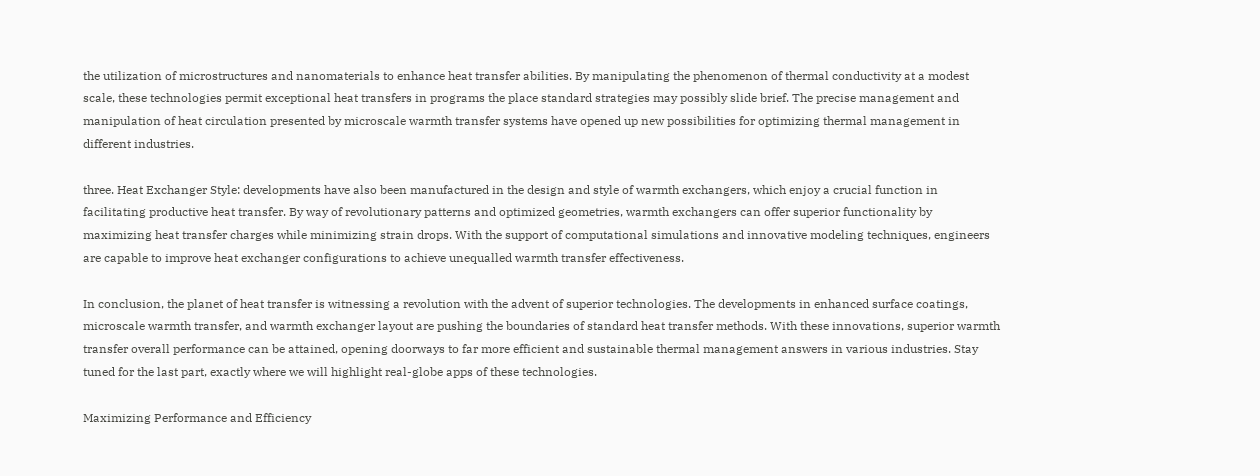the utilization of microstructures and nanomaterials to enhance heat transfer abilities. By manipulating the phenomenon of thermal conductivity at a modest scale, these technologies permit exceptional heat transfers in programs the place standard strategies may possibly slide brief. The precise management and manipulation of heat circulation presented by microscale warmth transfer systems have opened up new possibilities for optimizing thermal management in different industries.

three. Heat Exchanger Style: developments have also been manufactured in the design and style of warmth exchangers, which enjoy a crucial function in facilitating productive heat transfer. By way of revolutionary patterns and optimized geometries, warmth exchangers can offer superior functionality by maximizing heat transfer charges while minimizing strain drops. With the support of computational simulations and innovative modeling techniques, engineers are capable to improve heat exchanger configurations to achieve unequalled warmth transfer effectiveness.

In conclusion, the planet of heat transfer is witnessing a revolution with the advent of superior technologies. The developments in enhanced surface coatings, microscale warmth transfer, and warmth exchanger layout are pushing the boundaries of standard heat transfer methods. With these innovations, superior warmth transfer overall performance can be attained, opening doorways to far more efficient and sustainable thermal management answers in various industries. Stay tuned for the last part, exactly where we will highlight real-globe apps of these technologies.

Maximizing Performance and Efficiency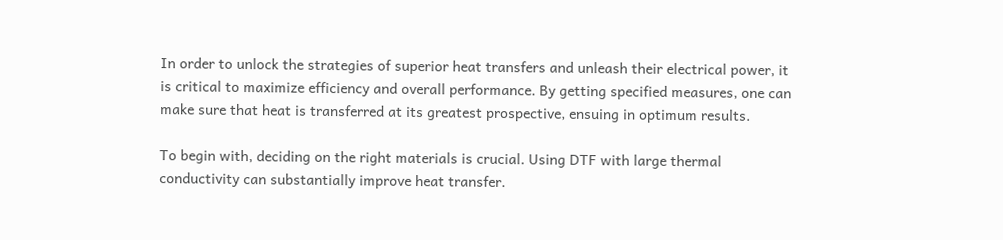In order to unlock the strategies of superior heat transfers and unleash their electrical power, it is critical to maximize efficiency and overall performance. By getting specified measures, one can make sure that heat is transferred at its greatest prospective, ensuing in optimum results.

To begin with, deciding on the right materials is crucial. Using DTF with large thermal conductivity can substantially improve heat transfer.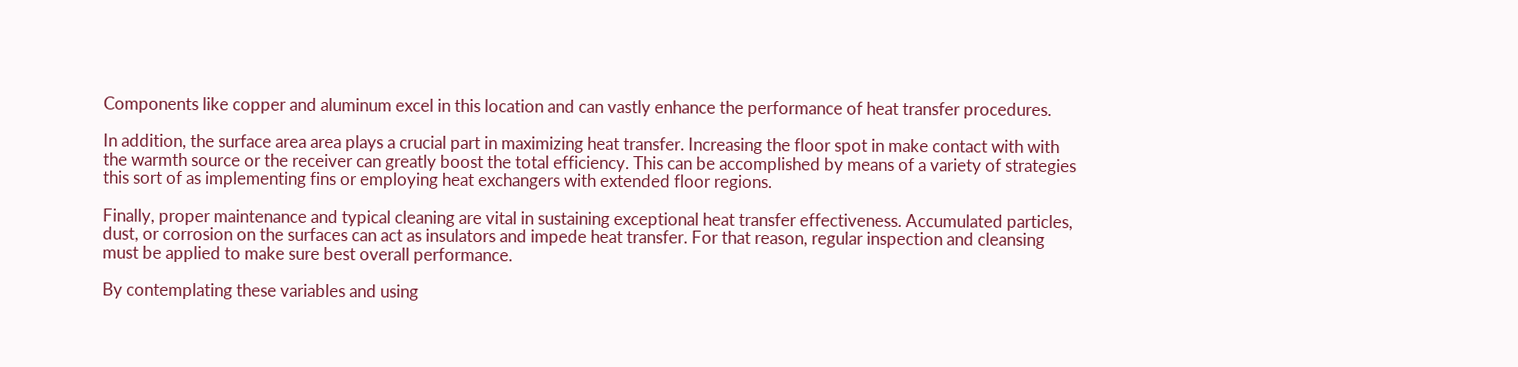Components like copper and aluminum excel in this location and can vastly enhance the performance of heat transfer procedures.

In addition, the surface area area plays a crucial part in maximizing heat transfer. Increasing the floor spot in make contact with with the warmth source or the receiver can greatly boost the total efficiency. This can be accomplished by means of a variety of strategies this sort of as implementing fins or employing heat exchangers with extended floor regions.

Finally, proper maintenance and typical cleaning are vital in sustaining exceptional heat transfer effectiveness. Accumulated particles, dust, or corrosion on the surfaces can act as insulators and impede heat transfer. For that reason, regular inspection and cleansing must be applied to make sure best overall performance.

By contemplating these variables and using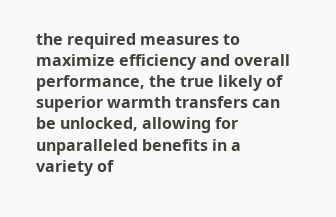the required measures to maximize efficiency and overall performance, the true likely of superior warmth transfers can be unlocked, allowing for unparalleled benefits in a variety of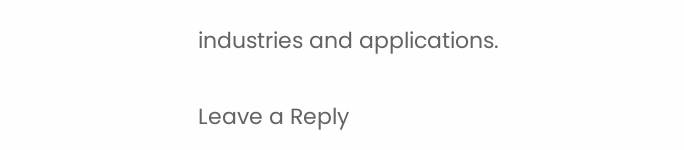industries and applications.

Leave a Reply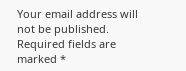Your email address will not be published. Required fields are marked *